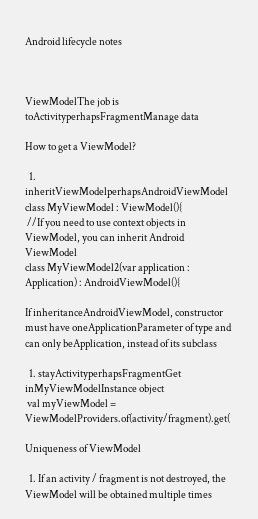Android lifecycle notes



ViewModelThe job is toActivityperhapsFragmentManage data

How to get a ViewModel?

  1. inheritViewModelperhapsAndroidViewModel
class MyViewModel : ViewModel(){
 //If you need to use context objects in ViewModel, you can inherit Android ViewModel
class MyViewModel2(var application : Application) : AndroidViewModel(){

If inheritanceAndroidViewModel, constructor must have oneApplicationParameter of type and can only beApplication, instead of its subclass

  1. stayActivityperhapsFragmentGet inMyViewModelInstance object
 val myViewModel = ViewModelProviders.of(activity/fragment).get(

Uniqueness of ViewModel

  1. If an activity / fragment is not destroyed, the ViewModel will be obtained multiple times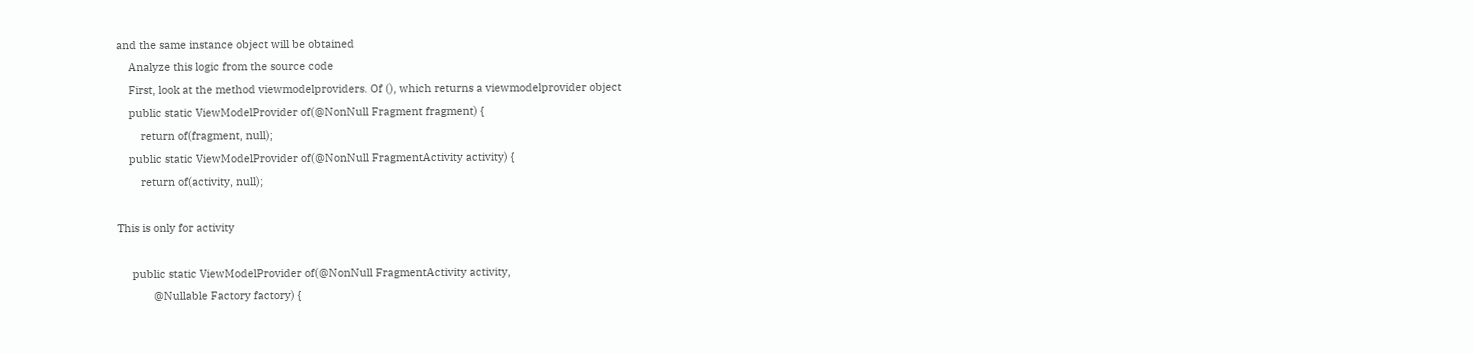and the same instance object will be obtained
    Analyze this logic from the source code
    First, look at the method viewmodelproviders. Of (), which returns a viewmodelprovider object
    public static ViewModelProvider of(@NonNull Fragment fragment) {
        return of(fragment, null);
    public static ViewModelProvider of(@NonNull FragmentActivity activity) {
        return of(activity, null);

This is only for activity

     public static ViewModelProvider of(@NonNull FragmentActivity activity,
            @Nullable Factory factory) {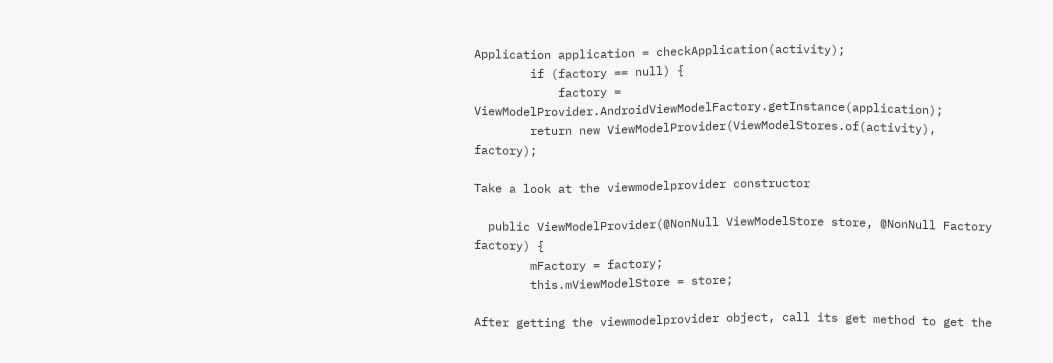Application application = checkApplication(activity);
        if (factory == null) {
            factory = ViewModelProvider.AndroidViewModelFactory.getInstance(application);
        return new ViewModelProvider(ViewModelStores.of(activity), factory);

Take a look at the viewmodelprovider constructor

  public ViewModelProvider(@NonNull ViewModelStore store, @NonNull Factory factory) {
        mFactory = factory;
        this.mViewModelStore = store;

After getting the viewmodelprovider object, call its get method to get the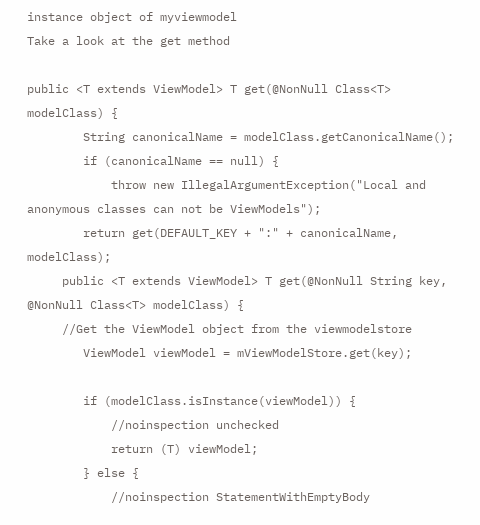instance object of myviewmodel
Take a look at the get method

public <T extends ViewModel> T get(@NonNull Class<T> modelClass) {
        String canonicalName = modelClass.getCanonicalName();
        if (canonicalName == null) {
            throw new IllegalArgumentException("Local and anonymous classes can not be ViewModels");
        return get(DEFAULT_KEY + ":" + canonicalName, modelClass);
     public <T extends ViewModel> T get(@NonNull String key, @NonNull Class<T> modelClass) {
     //Get the ViewModel object from the viewmodelstore
        ViewModel viewModel = mViewModelStore.get(key);

        if (modelClass.isInstance(viewModel)) {
            //noinspection unchecked
            return (T) viewModel;
        } else {
            //noinspection StatementWithEmptyBody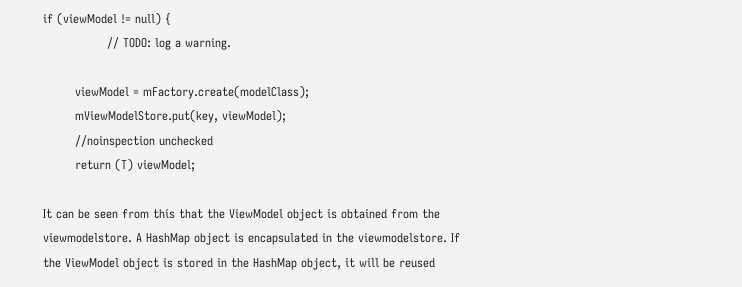if (viewModel != null) {
                // TODO: log a warning.

        viewModel = mFactory.create(modelClass);
        mViewModelStore.put(key, viewModel);
        //noinspection unchecked
        return (T) viewModel;

It can be seen from this that the ViewModel object is obtained from the viewmodelstore. A HashMap object is encapsulated in the viewmodelstore. If the ViewModel object is stored in the HashMap object, it will be reused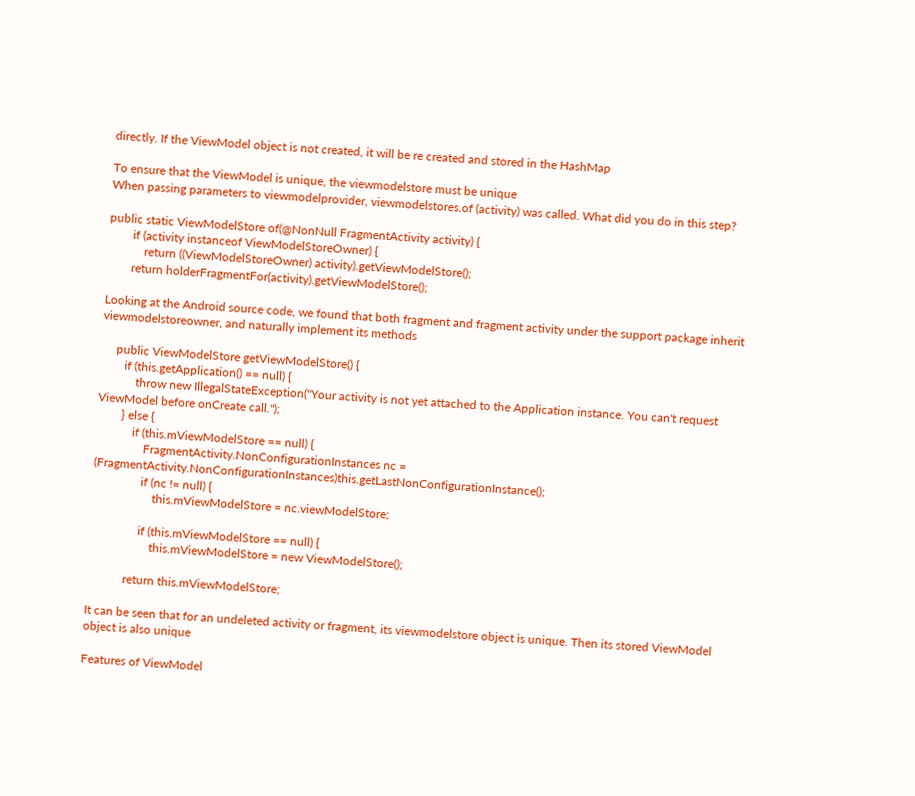directly. If the ViewModel object is not created, it will be re created and stored in the HashMap

To ensure that the ViewModel is unique, the viewmodelstore must be unique
When passing parameters to viewmodelprovider, viewmodelstores.of (activity) was called. What did you do in this step?

public static ViewModelStore of(@NonNull FragmentActivity activity) {
        if (activity instanceof ViewModelStoreOwner) {
            return ((ViewModelStoreOwner) activity).getViewModelStore();
        return holderFragmentFor(activity).getViewModelStore();

Looking at the Android source code, we found that both fragment and fragment activity under the support package inherit viewmodelstoreowner, and naturally implement its methods

     public ViewModelStore getViewModelStore() {
        if (this.getApplication() == null) {
            throw new IllegalStateException("Your activity is not yet attached to the Application instance. You can't request ViewModel before onCreate call.");
        } else {
            if (this.mViewModelStore == null) {
                FragmentActivity.NonConfigurationInstances nc = (FragmentActivity.NonConfigurationInstances)this.getLastNonConfigurationInstance();
                if (nc != null) {
                    this.mViewModelStore = nc.viewModelStore;

                if (this.mViewModelStore == null) {
                    this.mViewModelStore = new ViewModelStore();

            return this.mViewModelStore;

It can be seen that for an undeleted activity or fragment, its viewmodelstore object is unique. Then its stored ViewModel object is also unique

Features of ViewModel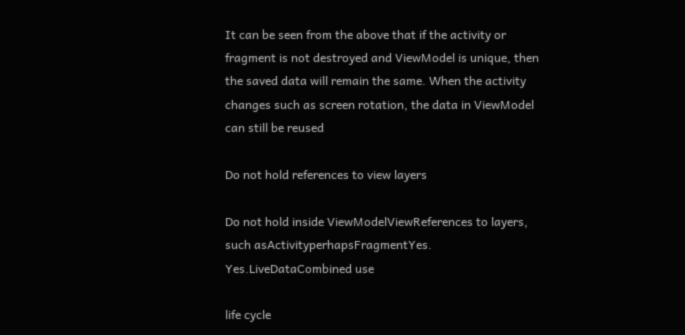It can be seen from the above that if the activity or fragment is not destroyed and ViewModel is unique, then the saved data will remain the same. When the activity changes such as screen rotation, the data in ViewModel can still be reused

Do not hold references to view layers

Do not hold inside ViewModelViewReferences to layers, such asActivityperhapsFragmentYes. Yes.LiveDataCombined use

life cycle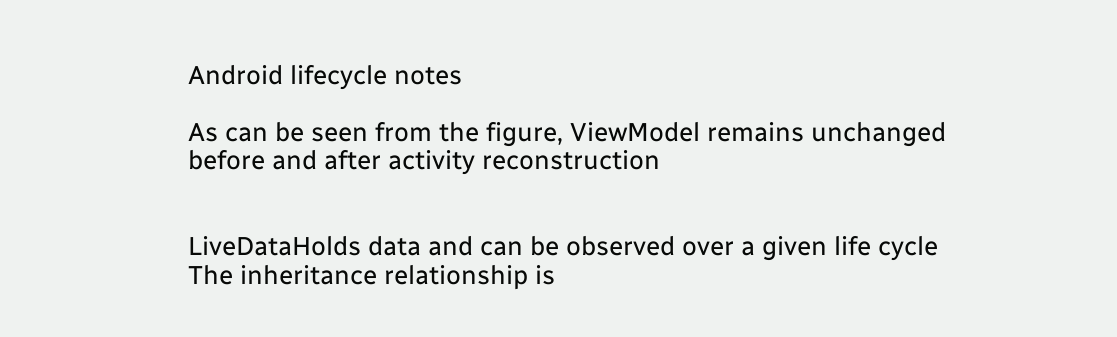Android lifecycle notes

As can be seen from the figure, ViewModel remains unchanged before and after activity reconstruction


LiveDataHolds data and can be observed over a given life cycle
The inheritance relationship is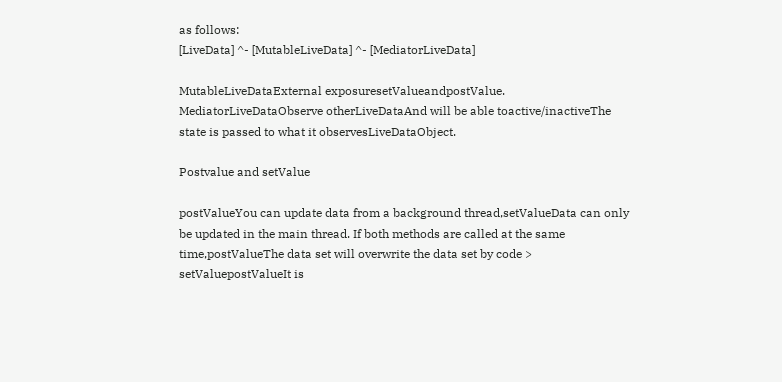as follows:
[LiveData] ^- [MutableLiveData] ^- [MediatorLiveData]

MutableLiveDataExternal exposuresetValueandpostValue.
MediatorLiveDataObserve otherLiveDataAnd will be able toactive/inactiveThe state is passed to what it observesLiveDataObject.

Postvalue and setValue

postValueYou can update data from a background thread,setValueData can only be updated in the main thread. If both methods are called at the same time,postValueThe data set will overwrite the data set by code > setValuepostValueIt is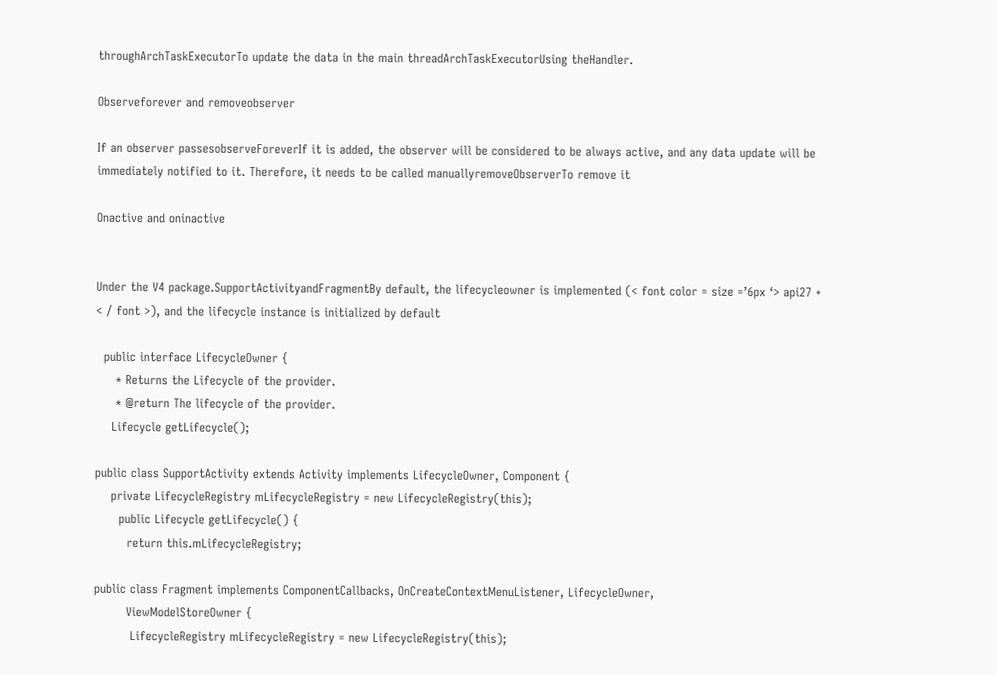throughArchTaskExecutorTo update the data in the main threadArchTaskExecutorUsing theHandler.

Observeforever and removeobserver

If an observer passesobserveForeverIf it is added, the observer will be considered to be always active, and any data update will be immediately notified to it. Therefore, it needs to be called manuallyremoveObserverTo remove it

Onactive and oninactive


Under the V4 package.SupportActivityandFragmentBy default, the lifecycleowner is implemented (< font color = size =’6px ‘> api27 + < / font >), and the lifecycle instance is initialized by default

  public interface LifecycleOwner {
     * Returns the Lifecycle of the provider.
     * @return The lifecycle of the provider.
    Lifecycle getLifecycle();

public class SupportActivity extends Activity implements LifecycleOwner, Component {
    private LifecycleRegistry mLifecycleRegistry = new LifecycleRegistry(this);
      public Lifecycle getLifecycle() {
        return this.mLifecycleRegistry;

public class Fragment implements ComponentCallbacks, OnCreateContextMenuListener, LifecycleOwner,
        ViewModelStoreOwner {
         LifecycleRegistry mLifecycleRegistry = new LifecycleRegistry(this);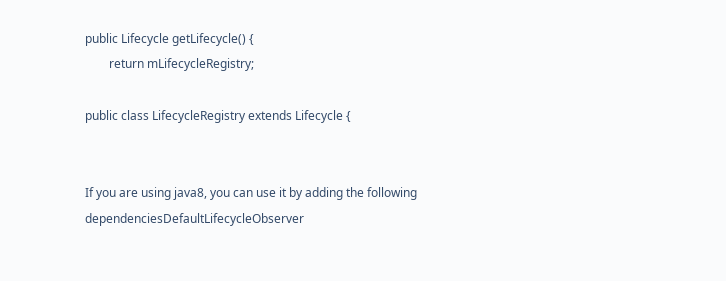public Lifecycle getLifecycle() {
        return mLifecycleRegistry;

public class LifecycleRegistry extends Lifecycle {


If you are using java8, you can use it by adding the following dependenciesDefaultLifecycleObserver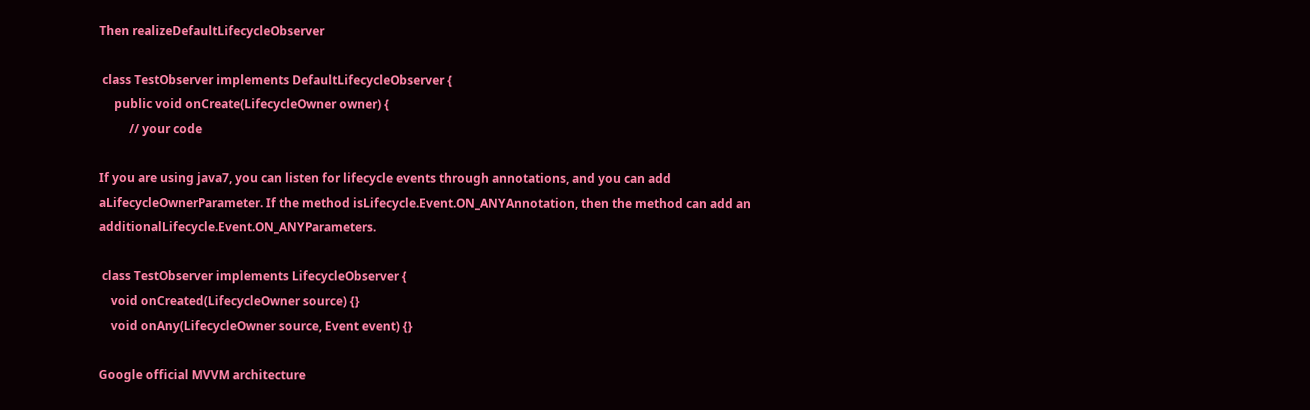Then realizeDefaultLifecycleObserver

 class TestObserver implements DefaultLifecycleObserver {
     public void onCreate(LifecycleOwner owner) {
          // your code

If you are using java7, you can listen for lifecycle events through annotations, and you can add aLifecycleOwnerParameter. If the method isLifecycle.Event.ON_ANYAnnotation, then the method can add an additionalLifecycle.Event.ON_ANYParameters.

 class TestObserver implements LifecycleObserver {
    void onCreated(LifecycleOwner source) {}
    void onAny(LifecycleOwner source, Event event) {}

Google official MVVM architecture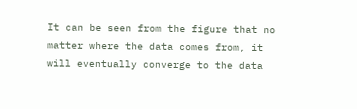It can be seen from the figure that no matter where the data comes from, it will eventually converge to the data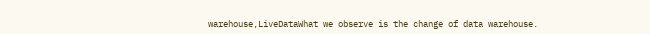warehouse,LiveDataWhat we observe is the change of data warehouse.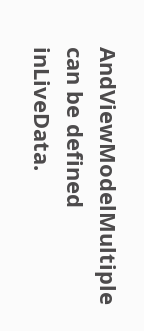AndViewModelMultiple can be defined inLiveData.